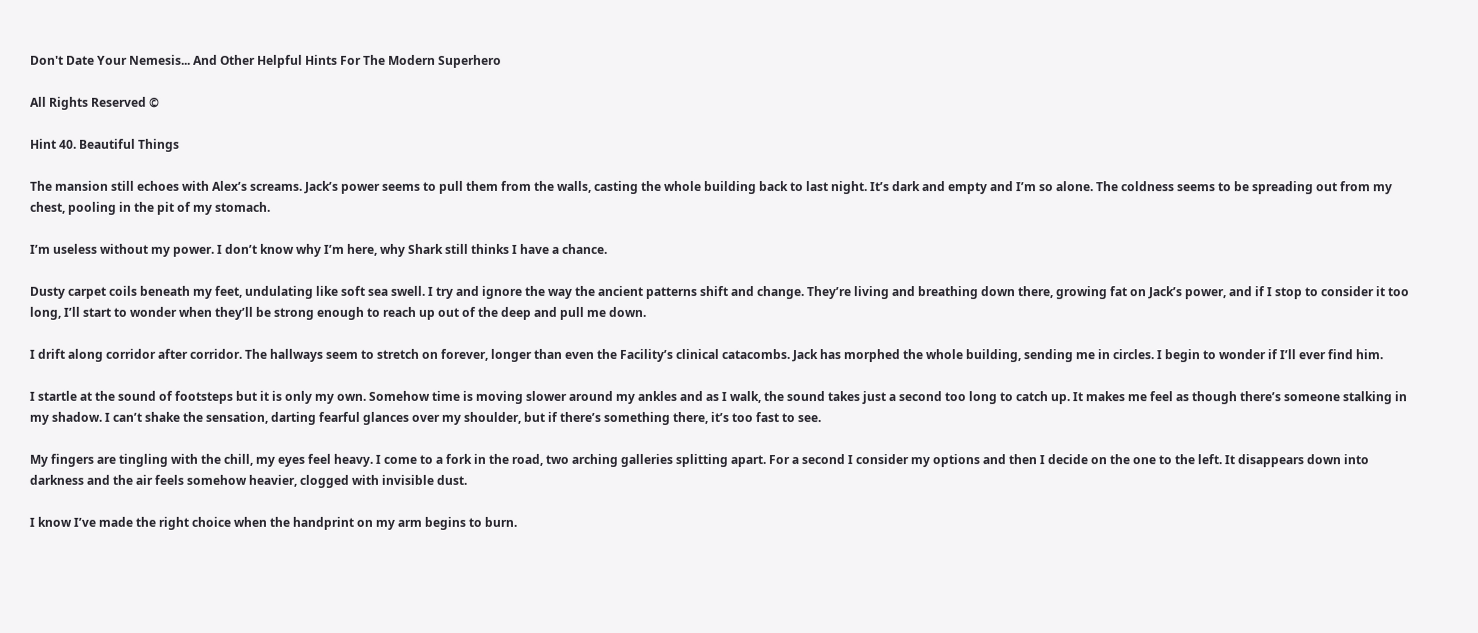Don't Date Your Nemesis... And Other Helpful Hints For The Modern Superhero

All Rights Reserved ©

Hint 40. Beautiful Things

The mansion still echoes with Alex’s screams. Jack’s power seems to pull them from the walls, casting the whole building back to last night. It’s dark and empty and I’m so alone. The coldness seems to be spreading out from my chest, pooling in the pit of my stomach.

I’m useless without my power. I don’t know why I’m here, why Shark still thinks I have a chance.

Dusty carpet coils beneath my feet, undulating like soft sea swell. I try and ignore the way the ancient patterns shift and change. They’re living and breathing down there, growing fat on Jack’s power, and if I stop to consider it too long, I’ll start to wonder when they’ll be strong enough to reach up out of the deep and pull me down.

I drift along corridor after corridor. The hallways seem to stretch on forever, longer than even the Facility’s clinical catacombs. Jack has morphed the whole building, sending me in circles. I begin to wonder if I’ll ever find him.

I startle at the sound of footsteps but it is only my own. Somehow time is moving slower around my ankles and as I walk, the sound takes just a second too long to catch up. It makes me feel as though there’s someone stalking in my shadow. I can’t shake the sensation, darting fearful glances over my shoulder, but if there’s something there, it’s too fast to see.

My fingers are tingling with the chill, my eyes feel heavy. I come to a fork in the road, two arching galleries splitting apart. For a second I consider my options and then I decide on the one to the left. It disappears down into darkness and the air feels somehow heavier, clogged with invisible dust.

I know I’ve made the right choice when the handprint on my arm begins to burn.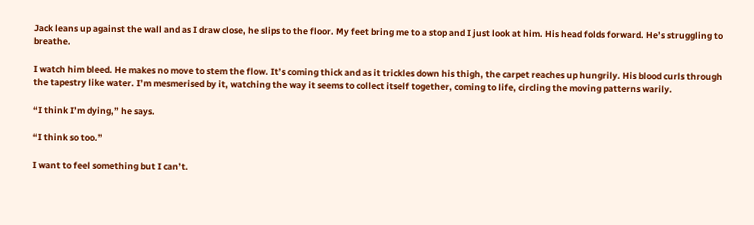Jack leans up against the wall and as I draw close, he slips to the floor. My feet bring me to a stop and I just look at him. His head folds forward. He’s struggling to breathe.

I watch him bleed. He makes no move to stem the flow. It’s coming thick and as it trickles down his thigh, the carpet reaches up hungrily. His blood curls through the tapestry like water. I’m mesmerised by it, watching the way it seems to collect itself together, coming to life, circling the moving patterns warily.

“I think I’m dying,” he says.

“I think so too.”

I want to feel something but I can’t.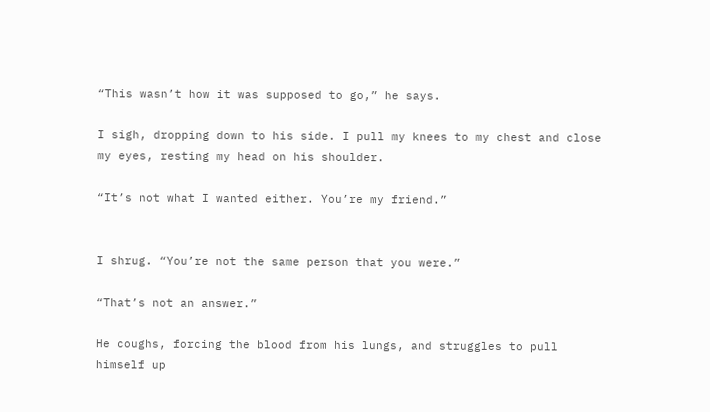“This wasn’t how it was supposed to go,” he says.

I sigh, dropping down to his side. I pull my knees to my chest and close my eyes, resting my head on his shoulder.

“It’s not what I wanted either. You’re my friend.”


I shrug. “You’re not the same person that you were.”

“That’s not an answer.”

He coughs, forcing the blood from his lungs, and struggles to pull himself up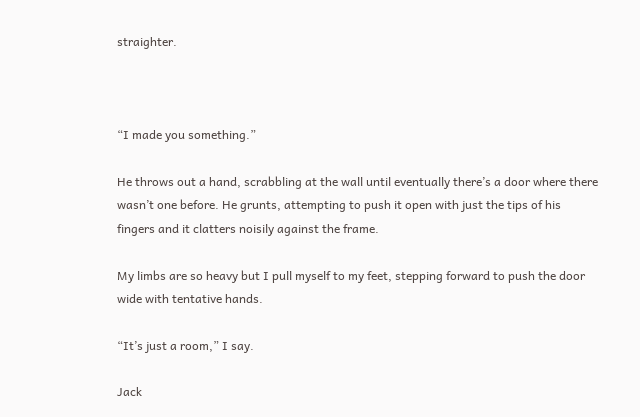straighter.



“I made you something.”

He throws out a hand, scrabbling at the wall until eventually there’s a door where there wasn’t one before. He grunts, attempting to push it open with just the tips of his fingers and it clatters noisily against the frame.

My limbs are so heavy but I pull myself to my feet, stepping forward to push the door wide with tentative hands.

“It’s just a room,” I say.

Jack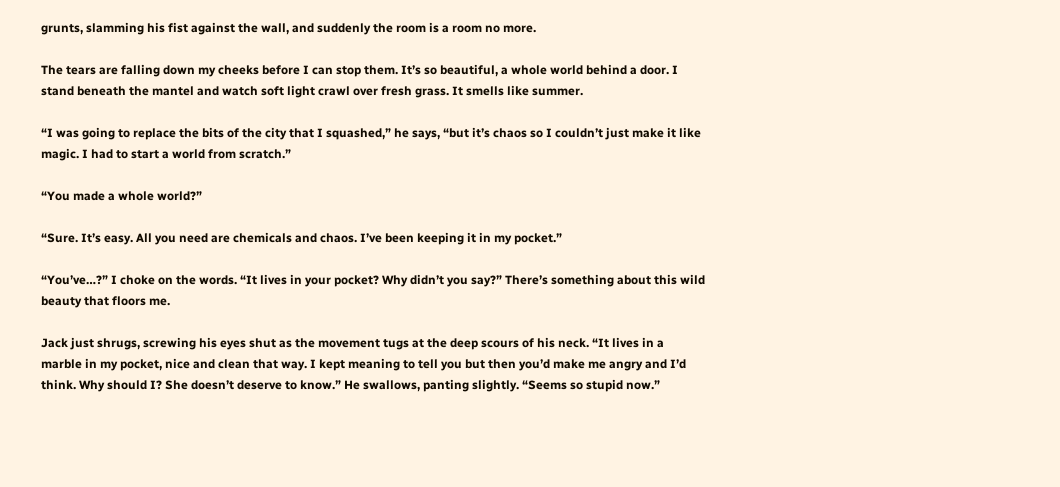grunts, slamming his fist against the wall, and suddenly the room is a room no more.

The tears are falling down my cheeks before I can stop them. It’s so beautiful, a whole world behind a door. I stand beneath the mantel and watch soft light crawl over fresh grass. It smells like summer.

“I was going to replace the bits of the city that I squashed,” he says, “but it’s chaos so I couldn’t just make it like magic. I had to start a world from scratch.”

“You made a whole world?”

“Sure. It’s easy. All you need are chemicals and chaos. I’ve been keeping it in my pocket.”

“You’ve…?” I choke on the words. “It lives in your pocket? Why didn’t you say?” There’s something about this wild beauty that floors me.

Jack just shrugs, screwing his eyes shut as the movement tugs at the deep scours of his neck. “It lives in a marble in my pocket, nice and clean that way. I kept meaning to tell you but then you’d make me angry and I’d think. Why should I? She doesn’t deserve to know.” He swallows, panting slightly. “Seems so stupid now.”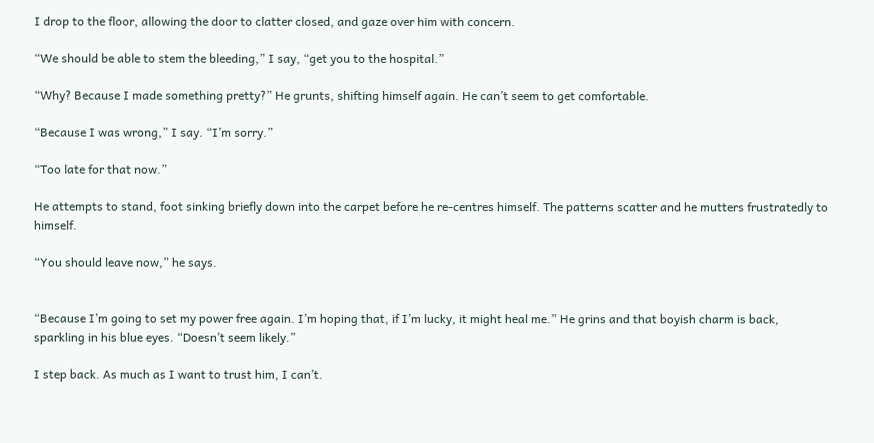I drop to the floor, allowing the door to clatter closed, and gaze over him with concern.

“We should be able to stem the bleeding,” I say, “get you to the hospital.”

“Why? Because I made something pretty?” He grunts, shifting himself again. He can’t seem to get comfortable.

“Because I was wrong,” I say. “I’m sorry.”

“Too late for that now.”

He attempts to stand, foot sinking briefly down into the carpet before he re-centres himself. The patterns scatter and he mutters frustratedly to himself.

“You should leave now,” he says.


“Because I’m going to set my power free again. I’m hoping that, if I’m lucky, it might heal me.” He grins and that boyish charm is back, sparkling in his blue eyes. “Doesn’t seem likely.”

I step back. As much as I want to trust him, I can’t.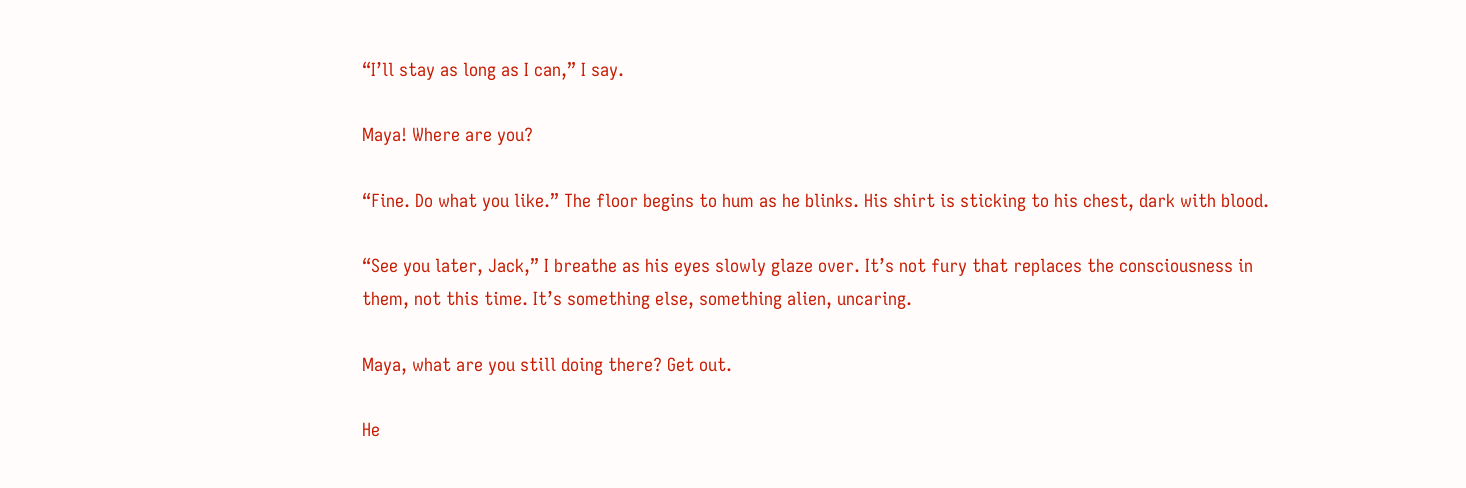“I’ll stay as long as I can,” I say.

Maya! Where are you?

“Fine. Do what you like.” The floor begins to hum as he blinks. His shirt is sticking to his chest, dark with blood.

“See you later, Jack,” I breathe as his eyes slowly glaze over. It’s not fury that replaces the consciousness in them, not this time. It’s something else, something alien, uncaring.

Maya, what are you still doing there? Get out.

He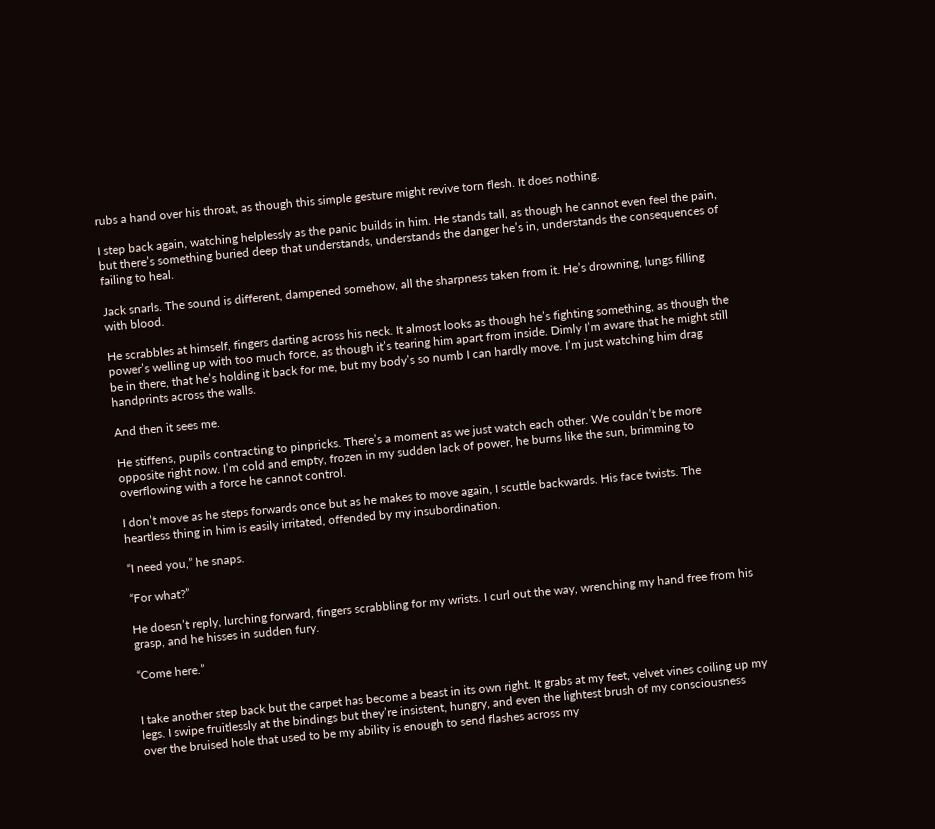rubs a hand over his throat, as though this simple gesture might revive torn flesh. It does nothing.

I step back again, watching helplessly as the panic builds in him. He stands tall, as though he cannot even feel the pain, but there’s something buried deep that understands, understands the danger he’s in, understands the consequences of failing to heal.

Jack snarls. The sound is different, dampened somehow, all the sharpness taken from it. He’s drowning, lungs filling with blood.

He scrabbles at himself, fingers darting across his neck. It almost looks as though he’s fighting something, as though the power’s welling up with too much force, as though it’s tearing him apart from inside. Dimly I’m aware that he might still be in there, that he’s holding it back for me, but my body’s so numb I can hardly move. I’m just watching him drag handprints across the walls.

And then it sees me.

He stiffens, pupils contracting to pinpricks. There’s a moment as we just watch each other. We couldn’t be more opposite right now. I’m cold and empty, frozen in my sudden lack of power, he burns like the sun, brimming to overflowing with a force he cannot control.

I don’t move as he steps forwards once but as he makes to move again, I scuttle backwards. His face twists. The heartless thing in him is easily irritated, offended by my insubordination.

“I need you,” he snaps.

“For what?”

He doesn’t reply, lurching forward, fingers scrabbling for my wrists. I curl out the way, wrenching my hand free from his grasp, and he hisses in sudden fury.

“Come here.”


I take another step back but the carpet has become a beast in its own right. It grabs at my feet, velvet vines coiling up my legs. I swipe fruitlessly at the bindings but they’re insistent, hungry, and even the lightest brush of my consciousness over the bruised hole that used to be my ability is enough to send flashes across my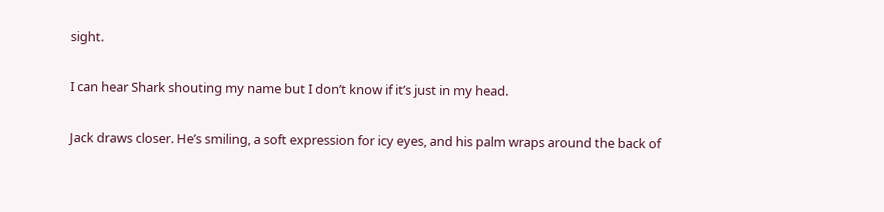sight.

I can hear Shark shouting my name but I don’t know if it’s just in my head.

Jack draws closer. He’s smiling, a soft expression for icy eyes, and his palm wraps around the back of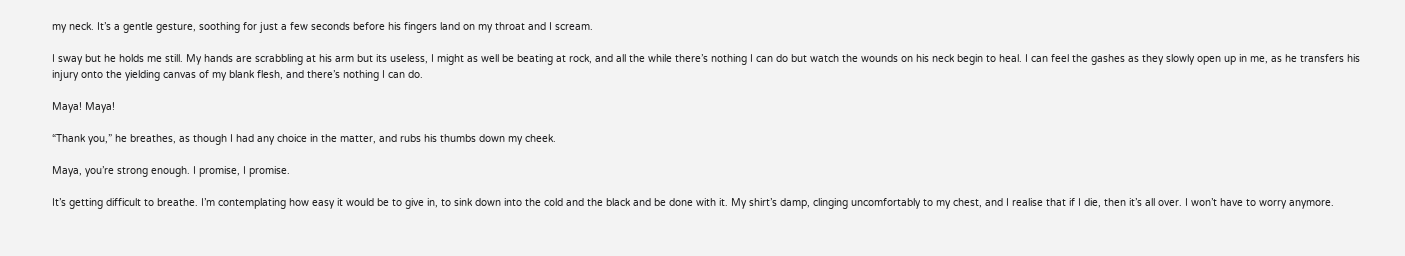my neck. It’s a gentle gesture, soothing for just a few seconds before his fingers land on my throat and I scream.

I sway but he holds me still. My hands are scrabbling at his arm but its useless, I might as well be beating at rock, and all the while there’s nothing I can do but watch the wounds on his neck begin to heal. I can feel the gashes as they slowly open up in me, as he transfers his injury onto the yielding canvas of my blank flesh, and there’s nothing I can do.

Maya! Maya!

“Thank you,” he breathes, as though I had any choice in the matter, and rubs his thumbs down my cheek.

Maya, you’re strong enough. I promise, I promise.

It’s getting difficult to breathe. I’m contemplating how easy it would be to give in, to sink down into the cold and the black and be done with it. My shirt’s damp, clinging uncomfortably to my chest, and I realise that if I die, then it’s all over. I won’t have to worry anymore.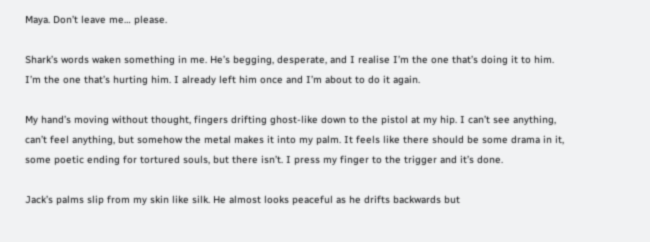Maya. Don’t leave me… please.

Shark’s words waken something in me. He’s begging, desperate, and I realise I’m the one that’s doing it to him. I’m the one that’s hurting him. I already left him once and I’m about to do it again.

My hand’s moving without thought, fingers drifting ghost-like down to the pistol at my hip. I can’t see anything, can’t feel anything, but somehow the metal makes it into my palm. It feels like there should be some drama in it, some poetic ending for tortured souls, but there isn’t. I press my finger to the trigger and it’s done.

Jack’s palms slip from my skin like silk. He almost looks peaceful as he drifts backwards but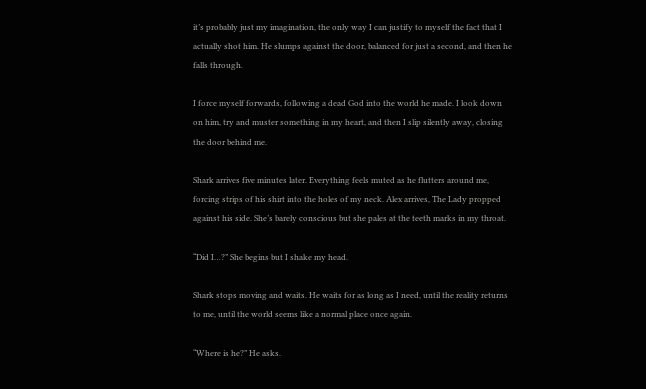it’s probably just my imagination, the only way I can justify to myself the fact that I actually shot him. He slumps against the door, balanced for just a second, and then he falls through.

I force myself forwards, following a dead God into the world he made. I look down on him, try and muster something in my heart, and then I slip silently away, closing the door behind me.

Shark arrives five minutes later. Everything feels muted as he flutters around me, forcing strips of his shirt into the holes of my neck. Alex arrives, The Lady propped against his side. She’s barely conscious but she pales at the teeth marks in my throat.

“Did I…?” She begins but I shake my head.

Shark stops moving and waits. He waits for as long as I need, until the reality returns to me, until the world seems like a normal place once again.

“Where is he?” He asks.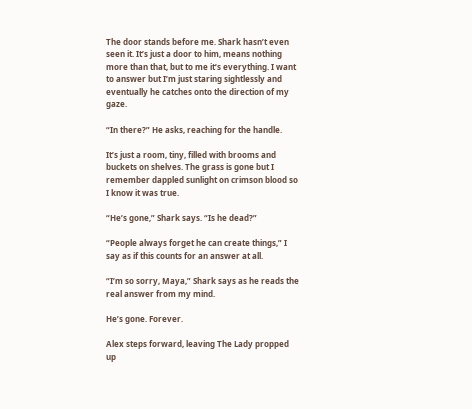The door stands before me. Shark hasn’t even seen it. It’s just a door to him, means nothing more than that, but to me it’s everything. I want to answer but I’m just staring sightlessly and eventually he catches onto the direction of my gaze.

“In there?” He asks, reaching for the handle.

It’s just a room, tiny, filled with brooms and buckets on shelves. The grass is gone but I remember dappled sunlight on crimson blood so I know it was true.

“He’s gone,” Shark says. “Is he dead?”

“People always forget he can create things,” I say as if this counts for an answer at all.

“I’m so sorry, Maya,” Shark says as he reads the real answer from my mind.

He’s gone. Forever.

Alex steps forward, leaving The Lady propped up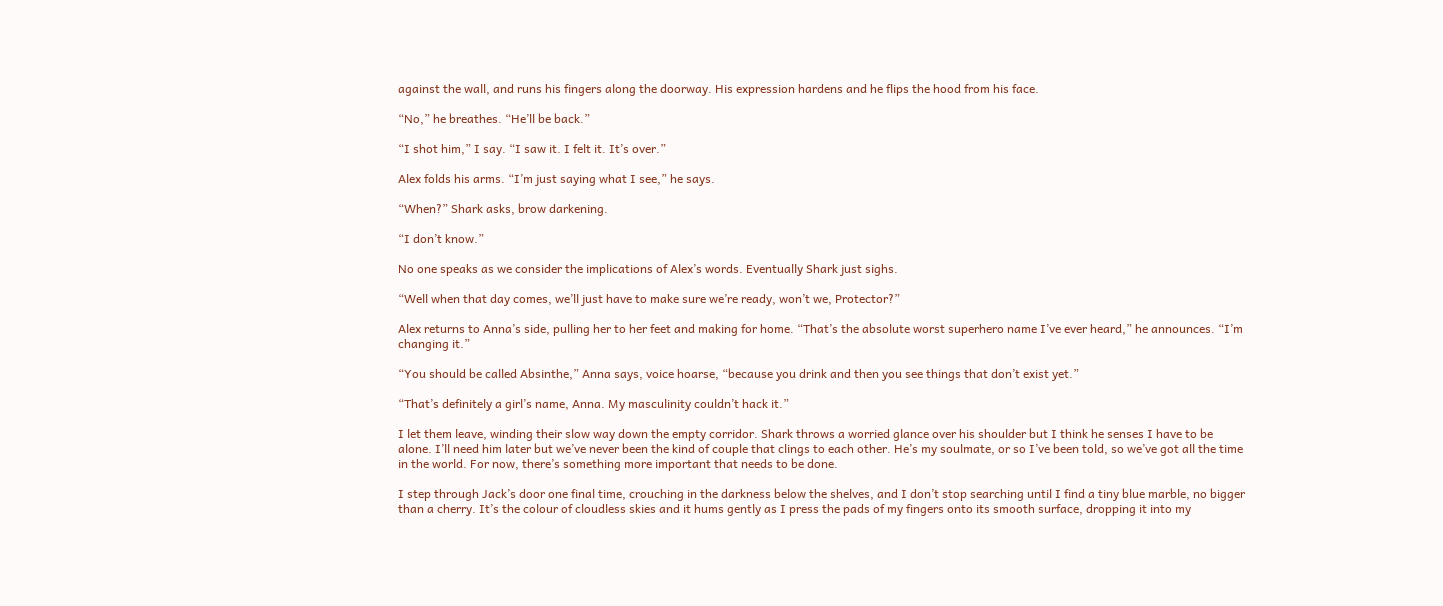against the wall, and runs his fingers along the doorway. His expression hardens and he flips the hood from his face.

“No,” he breathes. “He’ll be back.”

“I shot him,” I say. “I saw it. I felt it. It’s over.”

Alex folds his arms. “I’m just saying what I see,” he says.

“When?” Shark asks, brow darkening.

“I don’t know.”

No one speaks as we consider the implications of Alex’s words. Eventually Shark just sighs.

“Well when that day comes, we’ll just have to make sure we’re ready, won’t we, Protector?”

Alex returns to Anna’s side, pulling her to her feet and making for home. “That’s the absolute worst superhero name I’ve ever heard,” he announces. “I’m changing it.”

“You should be called Absinthe,” Anna says, voice hoarse, “because you drink and then you see things that don’t exist yet.”

“That’s definitely a girl’s name, Anna. My masculinity couldn’t hack it.”

I let them leave, winding their slow way down the empty corridor. Shark throws a worried glance over his shoulder but I think he senses I have to be alone. I’ll need him later but we’ve never been the kind of couple that clings to each other. He’s my soulmate, or so I’ve been told, so we’ve got all the time in the world. For now, there’s something more important that needs to be done.

I step through Jack’s door one final time, crouching in the darkness below the shelves, and I don’t stop searching until I find a tiny blue marble, no bigger than a cherry. It’s the colour of cloudless skies and it hums gently as I press the pads of my fingers onto its smooth surface, dropping it into my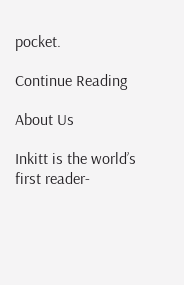pocket.

Continue Reading

About Us

Inkitt is the world’s first reader-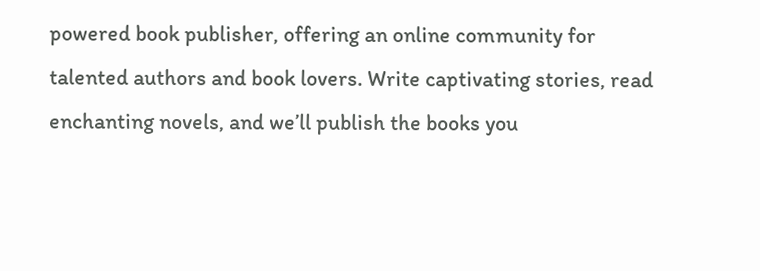powered book publisher, offering an online community for talented authors and book lovers. Write captivating stories, read enchanting novels, and we’ll publish the books you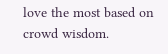love the most based on crowd wisdom.